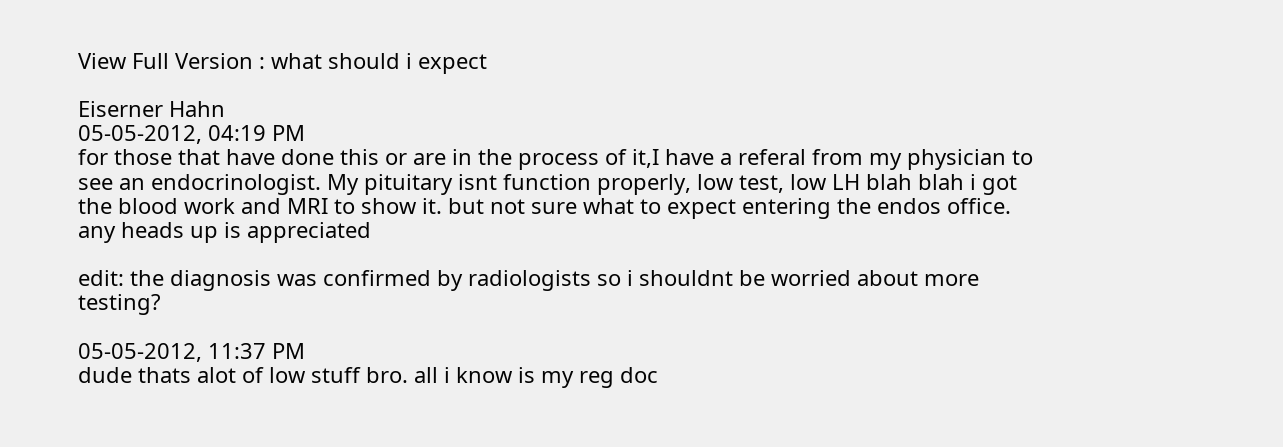View Full Version : what should i expect

Eiserner Hahn
05-05-2012, 04:19 PM
for those that have done this or are in the process of it,I have a referal from my physician to see an endocrinologist. My pituitary isnt function properly, low test, low LH blah blah i got the blood work and MRI to show it. but not sure what to expect entering the endos office. any heads up is appreciated

edit: the diagnosis was confirmed by radiologists so i shouldnt be worried about more testing?

05-05-2012, 11:37 PM
dude thats alot of low stuff bro. all i know is my reg doc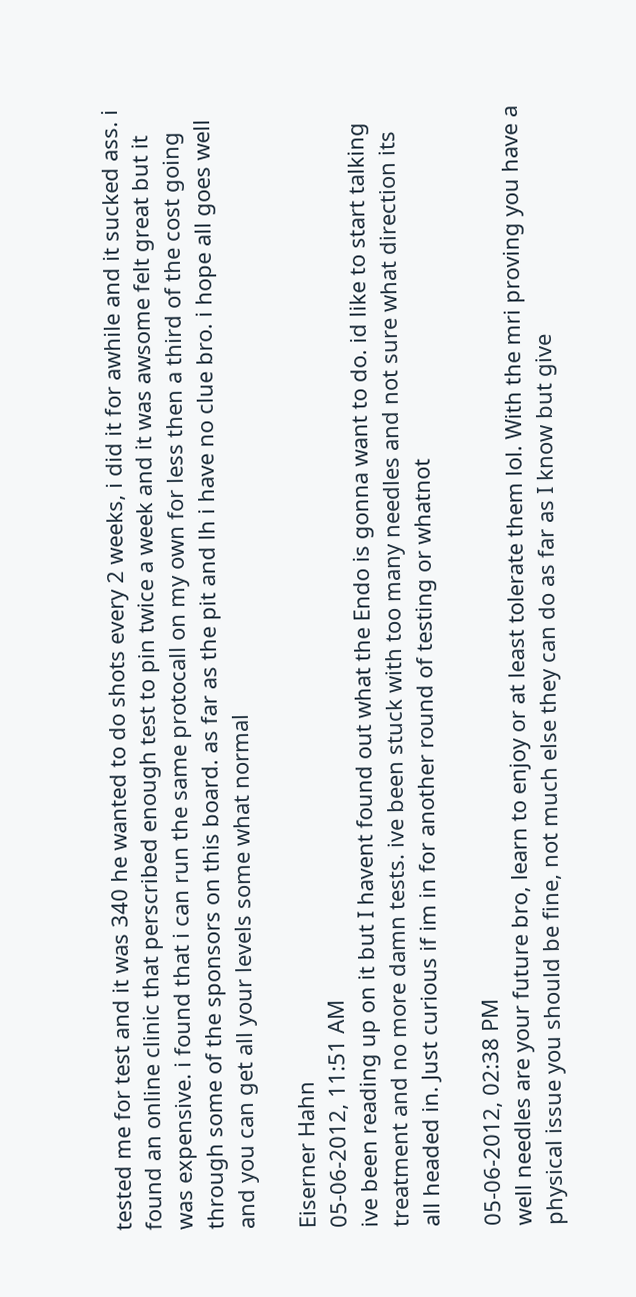tested me for test and it was 340 he wanted to do shots every 2 weeks, i did it for awhile and it sucked ass. i found an online clinic that perscribed enough test to pin twice a week and it was awsome felt great but it was expensive. i found that i can run the same protocall on my own for less then a third of the cost going through some of the sponsors on this board. as far as the pit and lh i have no clue bro. i hope all goes well and you can get all your levels some what normal

Eiserner Hahn
05-06-2012, 11:51 AM
ive been reading up on it but I havent found out what the Endo is gonna want to do. id like to start talking treatment and no more damn tests. ive been stuck with too many needles and not sure what direction its all headed in. Just curious if im in for another round of testing or whatnot

05-06-2012, 02:38 PM
well needles are your future bro, learn to enjoy or at least tolerate them lol. With the mri proving you have a physical issue you should be fine, not much else they can do as far as I know but give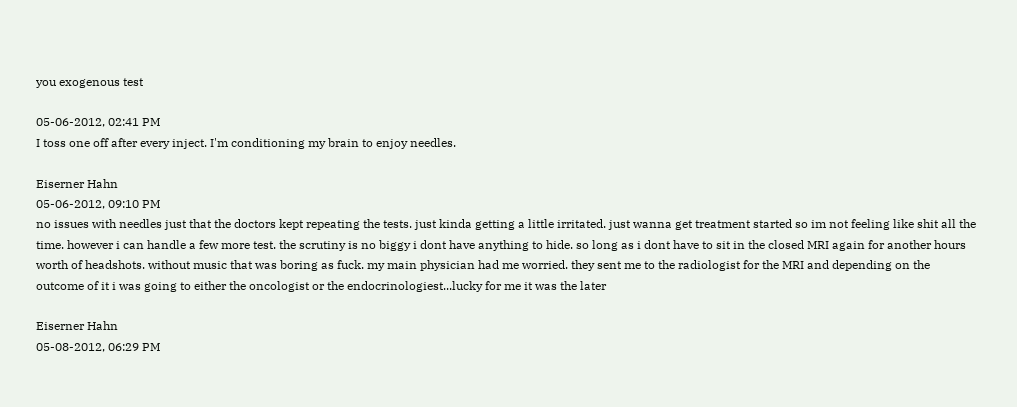you exogenous test

05-06-2012, 02:41 PM
I toss one off after every inject. I'm conditioning my brain to enjoy needles.

Eiserner Hahn
05-06-2012, 09:10 PM
no issues with needles just that the doctors kept repeating the tests. just kinda getting a little irritated. just wanna get treatment started so im not feeling like shit all the time. however i can handle a few more test. the scrutiny is no biggy i dont have anything to hide. so long as i dont have to sit in the closed MRI again for another hours worth of headshots. without music that was boring as fuck. my main physician had me worried. they sent me to the radiologist for the MRI and depending on the outcome of it i was going to either the oncologist or the endocrinologiest...lucky for me it was the later

Eiserner Hahn
05-08-2012, 06:29 PM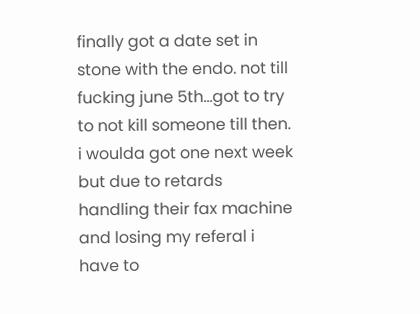finally got a date set in stone with the endo. not till fucking june 5th...got to try to not kill someone till then. i woulda got one next week but due to retards handling their fax machine and losing my referal i have to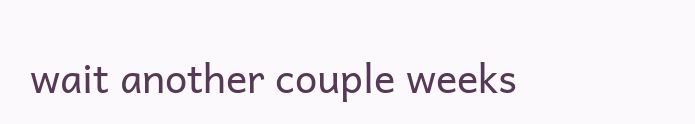wait another couple weeks